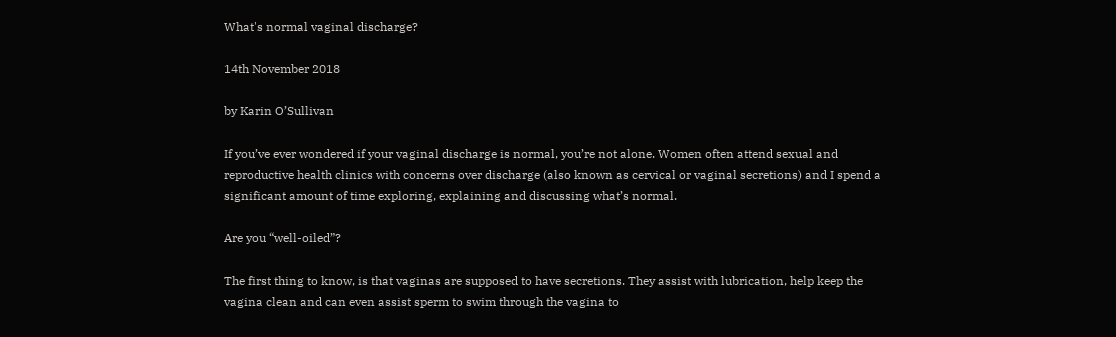What's normal vaginal discharge?

14th November 2018

by Karin O’Sullivan

If you’ve ever wondered if your vaginal discharge is normal, you’re not alone. Women often attend sexual and reproductive health clinics with concerns over discharge (also known as cervical or vaginal secretions) and I spend a significant amount of time exploring, explaining and discussing what’s normal.

Are you “well-oiled”?

The first thing to know, is that vaginas are supposed to have secretions. They assist with lubrication, help keep the vagina clean and can even assist sperm to swim through the vagina to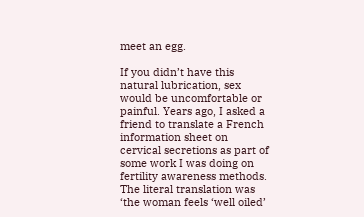meet an egg.

If you didn’t have this natural lubrication, sex would be uncomfortable or painful. Years ago, I asked a friend to translate a French information sheet on cervical secretions as part of some work I was doing on fertility awareness methods. The literal translation was ‘the woman feels ‘well oiled’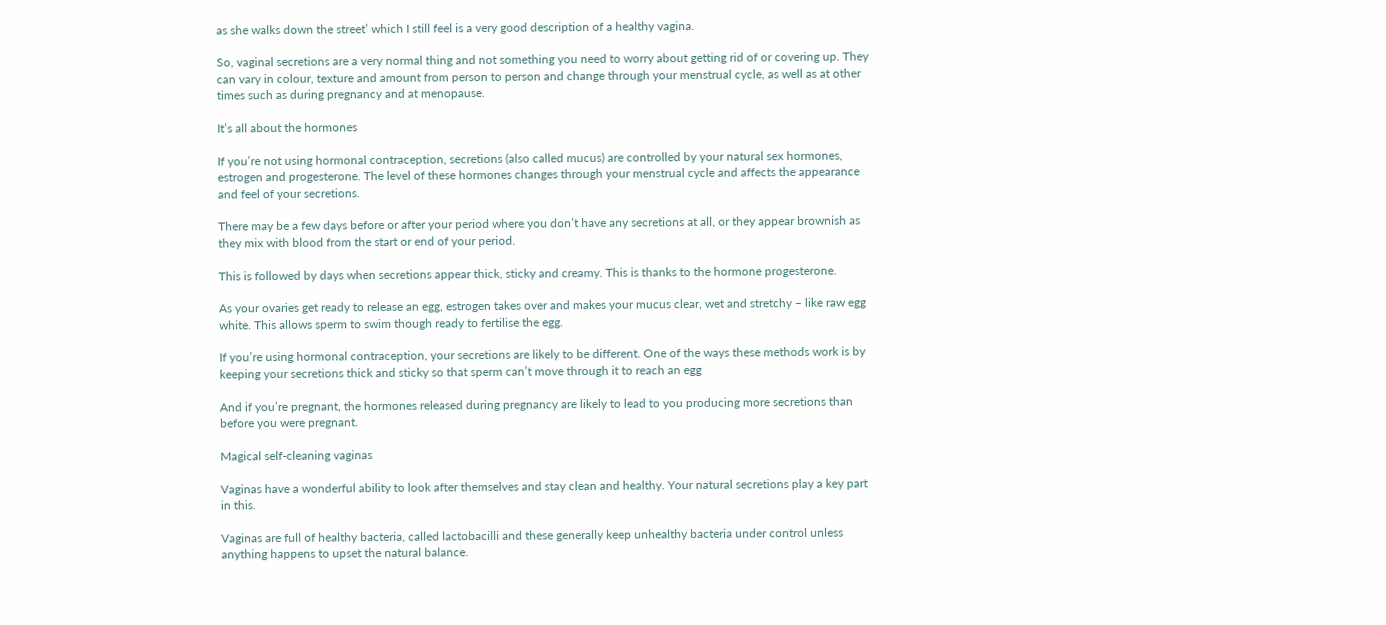as she walks down the street’ which I still feel is a very good description of a healthy vagina.

So, vaginal secretions are a very normal thing and not something you need to worry about getting rid of or covering up. They can vary in colour, texture and amount from person to person and change through your menstrual cycle, as well as at other times such as during pregnancy and at menopause.

It’s all about the hormones

If you’re not using hormonal contraception, secretions (also called mucus) are controlled by your natural sex hormones, estrogen and progesterone. The level of these hormones changes through your menstrual cycle and affects the appearance and feel of your secretions.

There may be a few days before or after your period where you don’t have any secretions at all, or they appear brownish as they mix with blood from the start or end of your period.

This is followed by days when secretions appear thick, sticky and creamy. This is thanks to the hormone progesterone.

As your ovaries get ready to release an egg, estrogen takes over and makes your mucus clear, wet and stretchy – like raw egg white. This allows sperm to swim though ready to fertilise the egg.

If you’re using hormonal contraception, your secretions are likely to be different. One of the ways these methods work is by keeping your secretions thick and sticky so that sperm can’t move through it to reach an egg

And if you’re pregnant, the hormones released during pregnancy are likely to lead to you producing more secretions than before you were pregnant.

Magical self-cleaning vaginas

Vaginas have a wonderful ability to look after themselves and stay clean and healthy. Your natural secretions play a key part in this.

Vaginas are full of healthy bacteria, called lactobacilli and these generally keep unhealthy bacteria under control unless anything happens to upset the natural balance.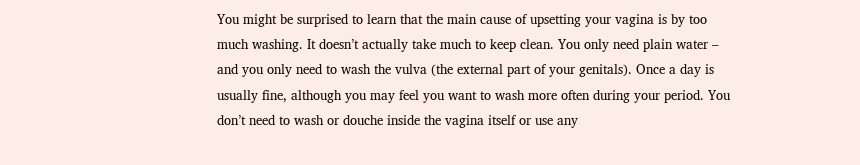You might be surprised to learn that the main cause of upsetting your vagina is by too much washing. It doesn’t actually take much to keep clean. You only need plain water – and you only need to wash the vulva (the external part of your genitals). Once a day is usually fine, although you may feel you want to wash more often during your period. You don’t need to wash or douche inside the vagina itself or use any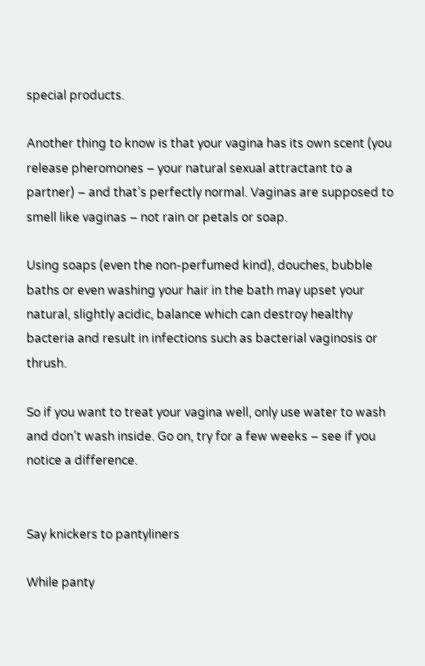special products.

Another thing to know is that your vagina has its own scent (you release pheromones – your natural sexual attractant to a partner) – and that’s perfectly normal. Vaginas are supposed to smell like vaginas – not rain or petals or soap.

Using soaps (even the non-perfumed kind), douches, bubble baths or even washing your hair in the bath may upset your natural, slightly acidic, balance which can destroy healthy bacteria and result in infections such as bacterial vaginosis or thrush.

So if you want to treat your vagina well, only use water to wash and don’t wash inside. Go on, try for a few weeks – see if you notice a difference.


Say knickers to pantyliners

While panty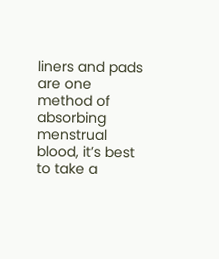liners and pads are one method of absorbing menstrual blood, it’s best to take a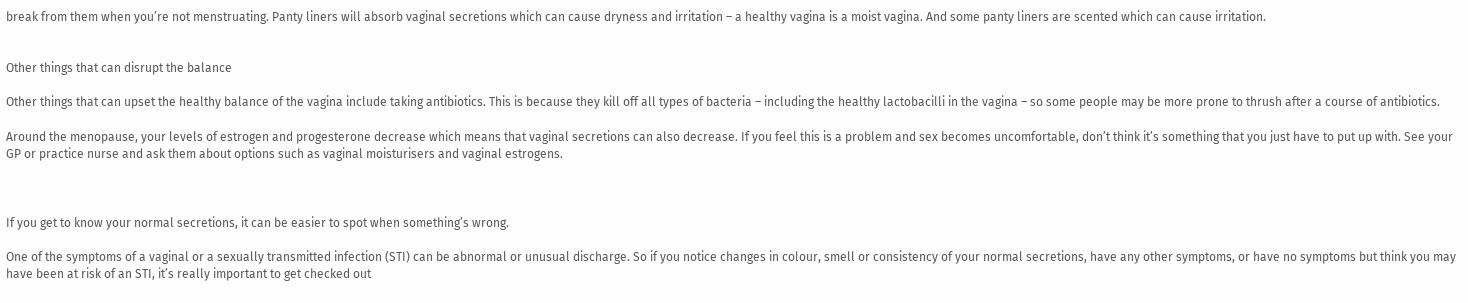break from them when you’re not menstruating. Panty liners will absorb vaginal secretions which can cause dryness and irritation – a healthy vagina is a moist vagina. And some panty liners are scented which can cause irritation.


Other things that can disrupt the balance

Other things that can upset the healthy balance of the vagina include taking antibiotics. This is because they kill off all types of bacteria – including the healthy lactobacilli in the vagina – so some people may be more prone to thrush after a course of antibiotics.

Around the menopause, your levels of estrogen and progesterone decrease which means that vaginal secretions can also decrease. If you feel this is a problem and sex becomes uncomfortable, don’t think it’s something that you just have to put up with. See your GP or practice nurse and ask them about options such as vaginal moisturisers and vaginal estrogens.



If you get to know your normal secretions, it can be easier to spot when something’s wrong.

One of the symptoms of a vaginal or a sexually transmitted infection (STI) can be abnormal or unusual discharge. So if you notice changes in colour, smell or consistency of your normal secretions, have any other symptoms, or have no symptoms but think you may have been at risk of an STI, it’s really important to get checked out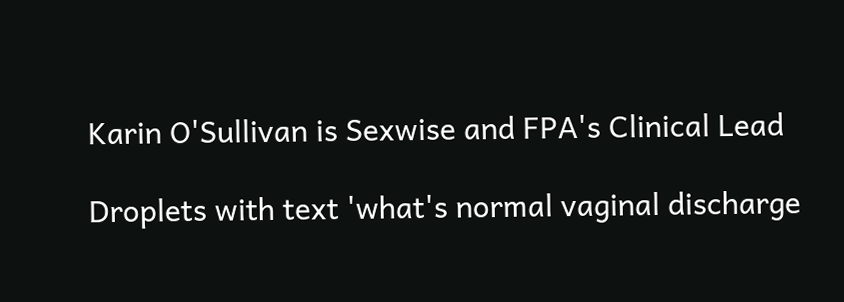Karin O'Sullivan is Sexwise and FPA's Clinical Lead

Droplets with text 'what's normal vaginal discharge